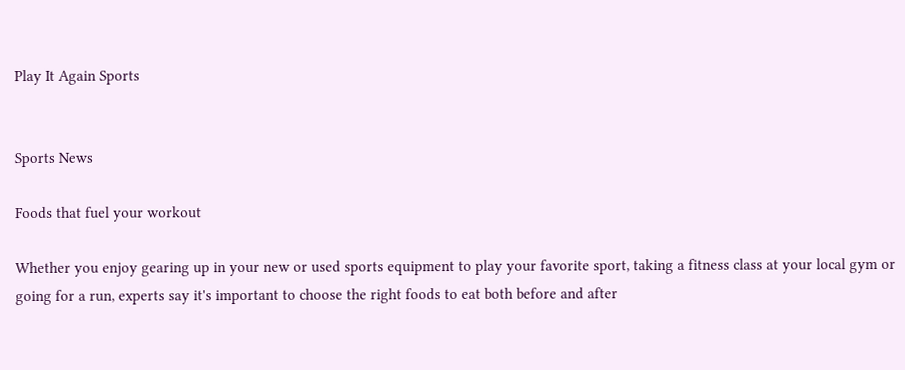Play It Again Sports


Sports News

Foods that fuel your workout

Whether you enjoy gearing up in your new or used sports equipment to play your favorite sport, taking a fitness class at your local gym or going for a run, experts say it's important to choose the right foods to eat both before and after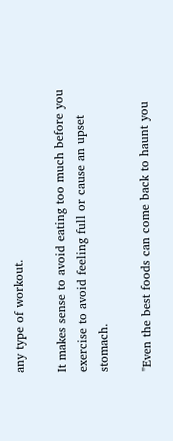any type of workout.

It makes sense to avoid eating too much before you exercise to avoid feeling full or cause an upset stomach.

"Even the best foods can come back to haunt you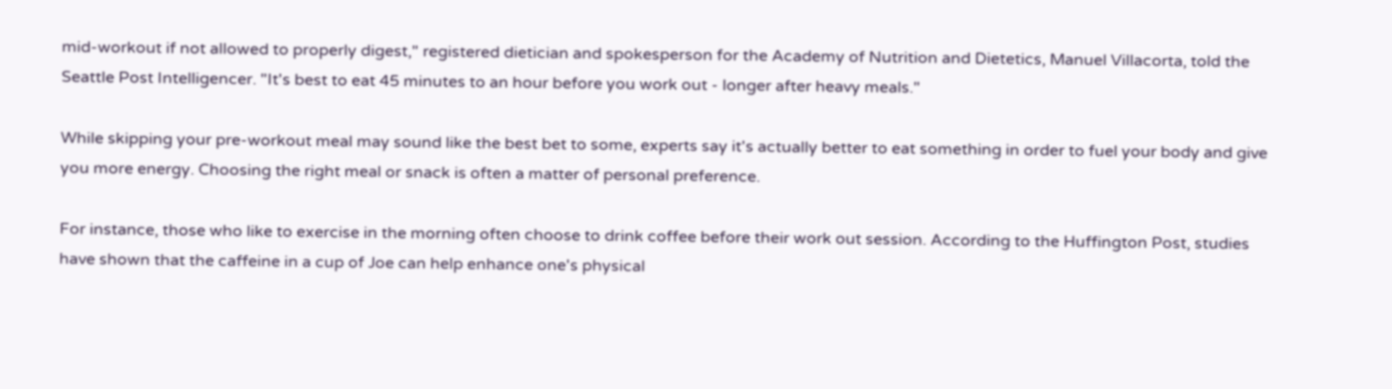mid-workout if not allowed to properly digest," registered dietician and spokesperson for the Academy of Nutrition and Dietetics, Manuel Villacorta, told the Seattle Post Intelligencer. "It's best to eat 45 minutes to an hour before you work out - longer after heavy meals."

While skipping your pre-workout meal may sound like the best bet to some, experts say it's actually better to eat something in order to fuel your body and give you more energy. Choosing the right meal or snack is often a matter of personal preference.

For instance, those who like to exercise in the morning often choose to drink coffee before their work out session. According to the Huffington Post, studies have shown that the caffeine in a cup of Joe can help enhance one's physical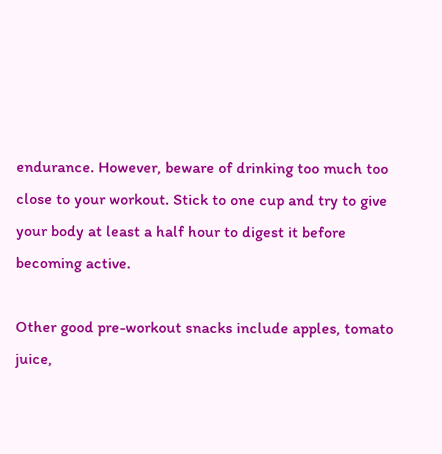endurance. However, beware of drinking too much too close to your workout. Stick to one cup and try to give your body at least a half hour to digest it before becoming active.

Other good pre-workout snacks include apples, tomato juice,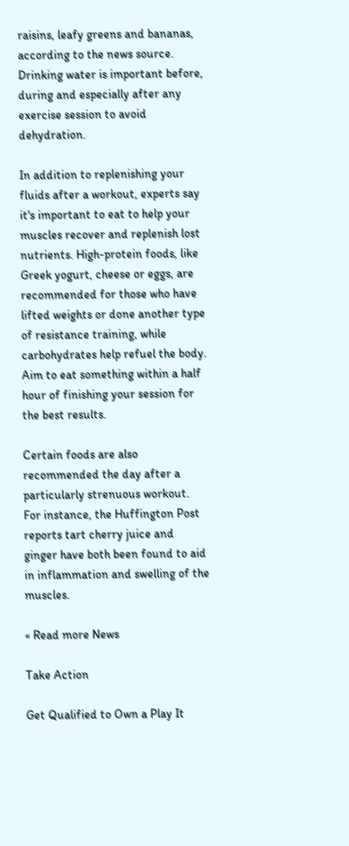raisins, leafy greens and bananas, according to the news source. Drinking water is important before, during and especially after any exercise session to avoid dehydration.

In addition to replenishing your fluids after a workout, experts say it's important to eat to help your muscles recover and replenish lost nutrients. High-protein foods, like Greek yogurt, cheese or eggs, are recommended for those who have lifted weights or done another type of resistance training, while carbohydrates help refuel the body. Aim to eat something within a half hour of finishing your session for the best results.

Certain foods are also recommended the day after a particularly strenuous workout. For instance, the Huffington Post reports tart cherry juice and ginger have both been found to aid in inflammation and swelling of the muscles.

« Read more News

Take Action

Get Qualified to Own a Play It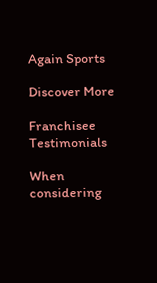Again Sports

Discover More

Franchisee Testimonials

When considering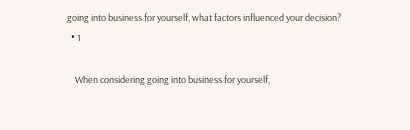going into business for yourself, what factors influenced your decision?
  • 1

    When considering going into business for yourself,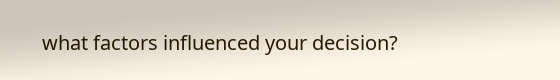what factors influenced your decision?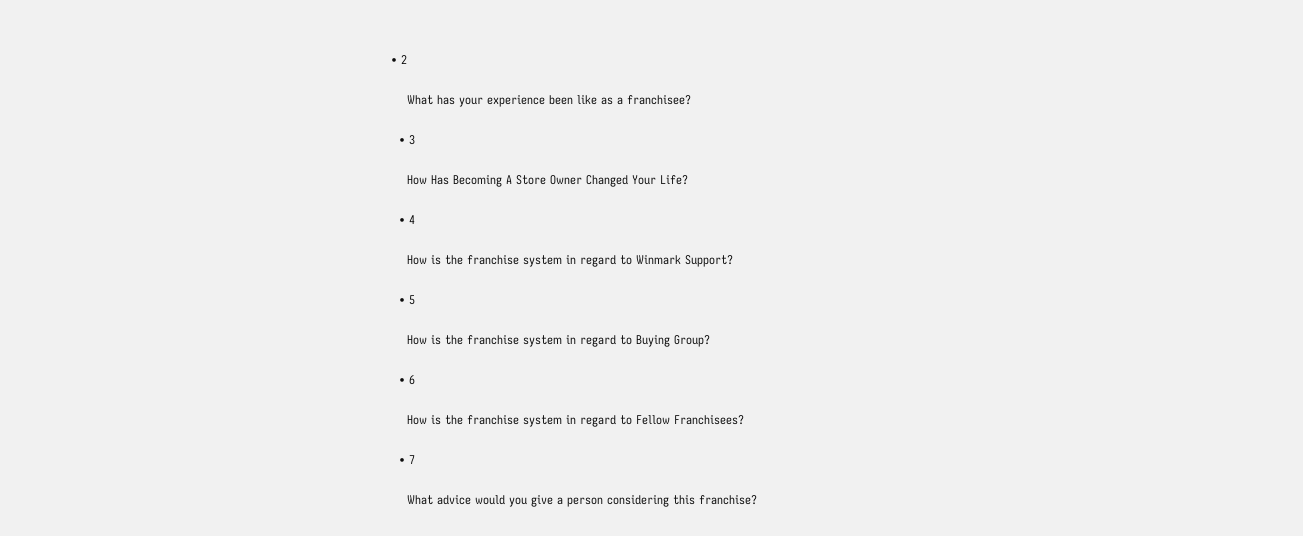• 2

    What has your experience been like as a franchisee?

  • 3

    How Has Becoming A Store Owner Changed Your Life?

  • 4

    How is the franchise system in regard to Winmark Support?

  • 5

    How is the franchise system in regard to Buying Group?

  • 6

    How is the franchise system in regard to Fellow Franchisees?

  • 7

    What advice would you give a person considering this franchise?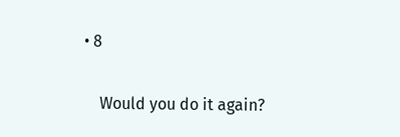• 8

    Would you do it again?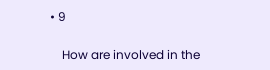• 9

    How are involved in the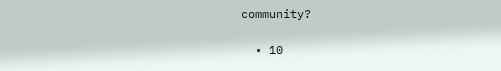community?

  • 10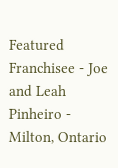Featured Franchisee - Joe and Leah Pinheiro - Milton, Ontario